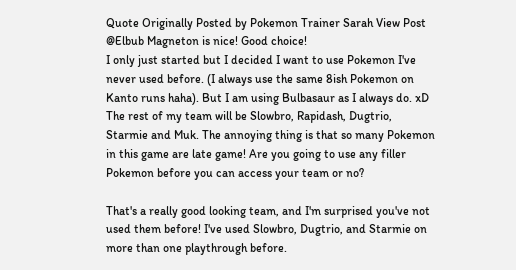Quote Originally Posted by Pokemon Trainer Sarah View Post
@Elbub Magneton is nice! Good choice!
I only just started but I decided I want to use Pokemon I've never used before. (I always use the same 8ish Pokemon on Kanto runs haha). But I am using Bulbasaur as I always do. xD The rest of my team will be Slowbro, Rapidash, Dugtrio, Starmie and Muk. The annoying thing is that so many Pokemon in this game are late game! Are you going to use any filler Pokemon before you can access your team or no?

That's a really good looking team, and I'm surprised you've not used them before! I've used Slowbro, Dugtrio, and Starmie on more than one playthrough before.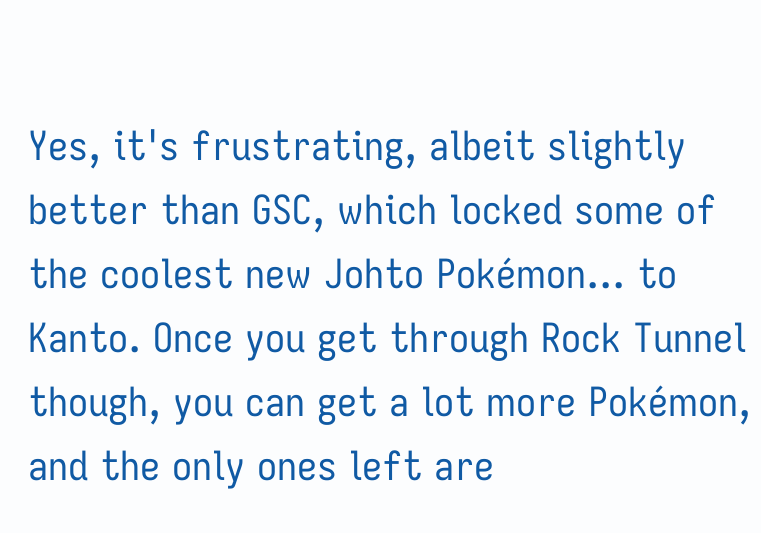Yes, it's frustrating, albeit slightly better than GSC, which locked some of the coolest new Johto Pokémon... to Kanto. Once you get through Rock Tunnel though, you can get a lot more Pokémon, and the only ones left are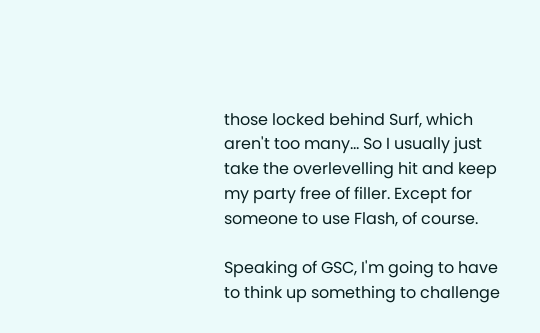those locked behind Surf, which aren't too many... So I usually just take the overlevelling hit and keep my party free of filler. Except for someone to use Flash, of course.

Speaking of GSC, I'm going to have to think up something to challenge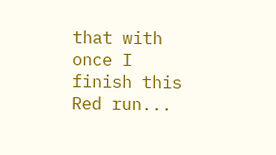that with once I finish this Red run...